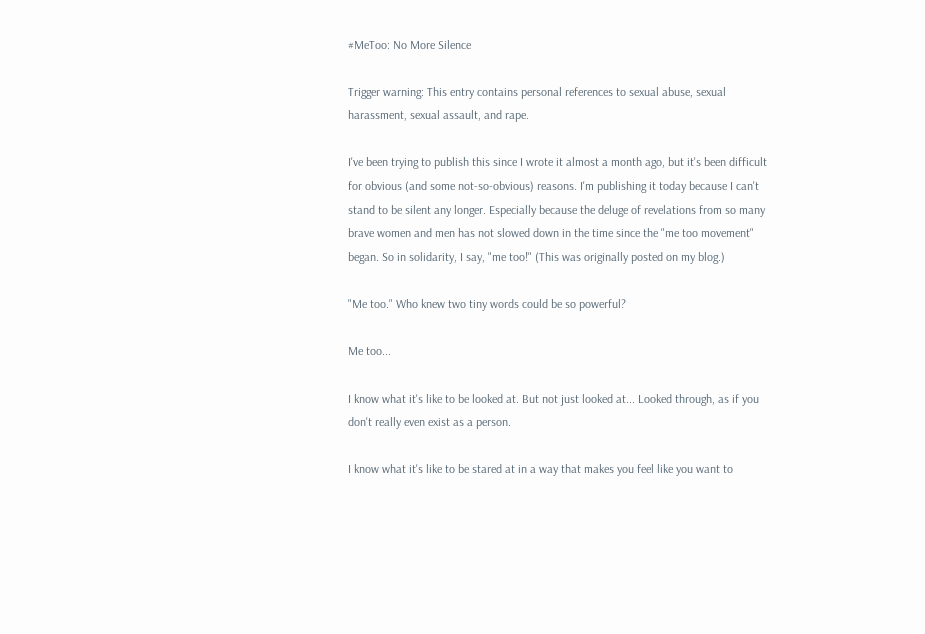#MeToo: No More Silence

Trigger warning: This entry contains personal references to sexual abuse, sexual harassment, sexual assault, and rape.

I've been trying to publish this since I wrote it almost a month ago, but it's been difficult for obvious (and some not-so-obvious) reasons. I'm publishing it today because I can't stand to be silent any longer. Especially because the deluge of revelations from so many brave women and men has not slowed down in the time since the "me too movement" began. So in solidarity, I say, "me too!" (This was originally posted on my blog.)

"Me too." Who knew two tiny words could be so powerful?

Me too...

I know what it's like to be looked at. But not just looked at... Looked through, as if you don't really even exist as a person.

I know what it's like to be stared at in a way that makes you feel like you want to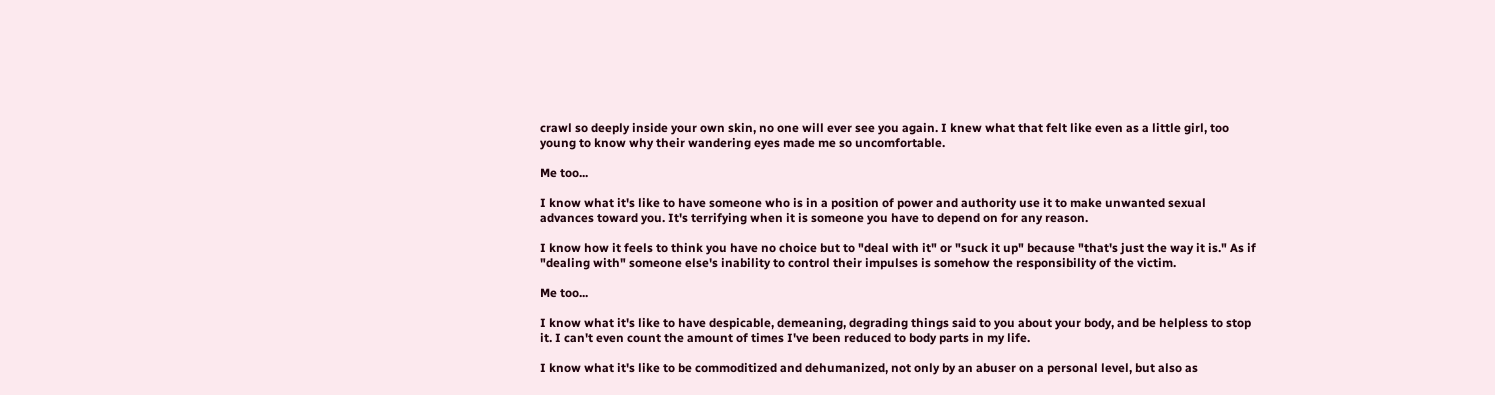crawl so deeply inside your own skin, no one will ever see you again. I knew what that felt like even as a little girl, too young to know why their wandering eyes made me so uncomfortable.

Me too...

I know what it's like to have someone who is in a position of power and authority use it to make unwanted sexual advances toward you. It's terrifying when it is someone you have to depend on for any reason.

I know how it feels to think you have no choice but to "deal with it" or "suck it up" because "that's just the way it is." As if "dealing with" someone else's inability to control their impulses is somehow the responsibility of the victim.

Me too...

I know what it's like to have despicable, demeaning, degrading things said to you about your body, and be helpless to stop it. I can't even count the amount of times I've been reduced to body parts in my life.

I know what it's like to be commoditized and dehumanized, not only by an abuser on a personal level, but also as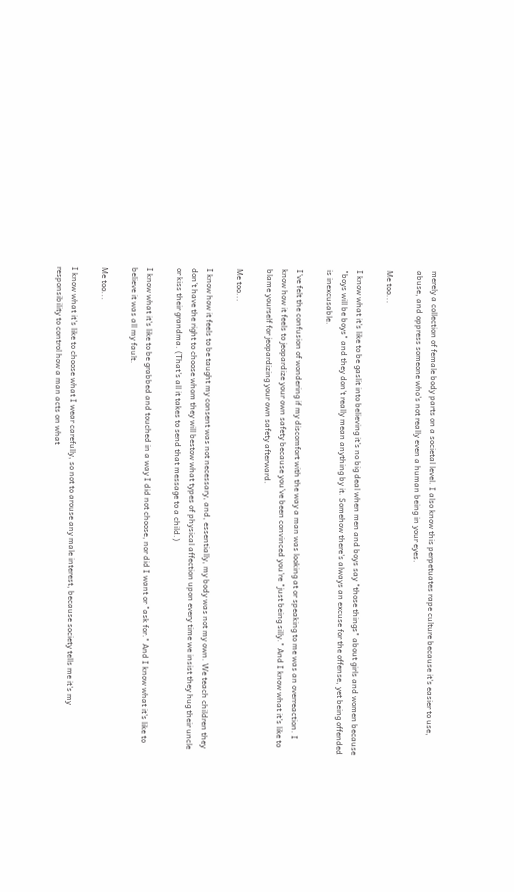merely a collection of female body parts on a societal level. I also know this perpetuates rape culture because it's easier to use, abuse, and oppress someone who's not really even a human being in your eyes.

Me too...

I know what it's like to be gaslit into believing it's no big deal when men and boys say "those things" about girls and women because "boys will be boys" and they don't really mean anything by it. Somehow there's always an excuse for the offense, yet being offended is inexcusable.

I've felt the confusion of wondering if my discomfort with the way a man was looking at or speaking to me was an overreaction. I know how it feels to jeopardize your own safety because you've been convinced you're "just being silly." And I know what it's like to blame yourself for jeopardizing your own safety afterward.

Me too...

I know how it feels to be taught my consent was not necessary, and, essentially, my body was not my own. We teach children they don't have the right to choose whom they will bestow what types of physical affection upon every time we insist they hug their uncle or kiss their grandma. (That's all it takes to send that message to a child.)

I know what it's like to be grabbed and touched in a way I did not choose, nor did I want or "ask for." And I know what it's like to believe it was all my fault.

Me too...

I know what it's like to choose what I wear carefully, so not to arouse any male interest, because society tells me it's my responsibility to control how a man acts on what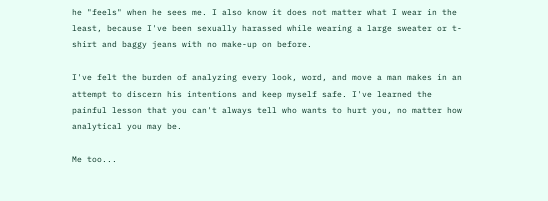he "feels" when he sees me. I also know it does not matter what I wear in the least, because I've been sexually harassed while wearing a large sweater or t-shirt and baggy jeans with no make-up on before.

I've felt the burden of analyzing every look, word, and move a man makes in an attempt to discern his intentions and keep myself safe. I've learned the painful lesson that you can't always tell who wants to hurt you, no matter how analytical you may be.

Me too...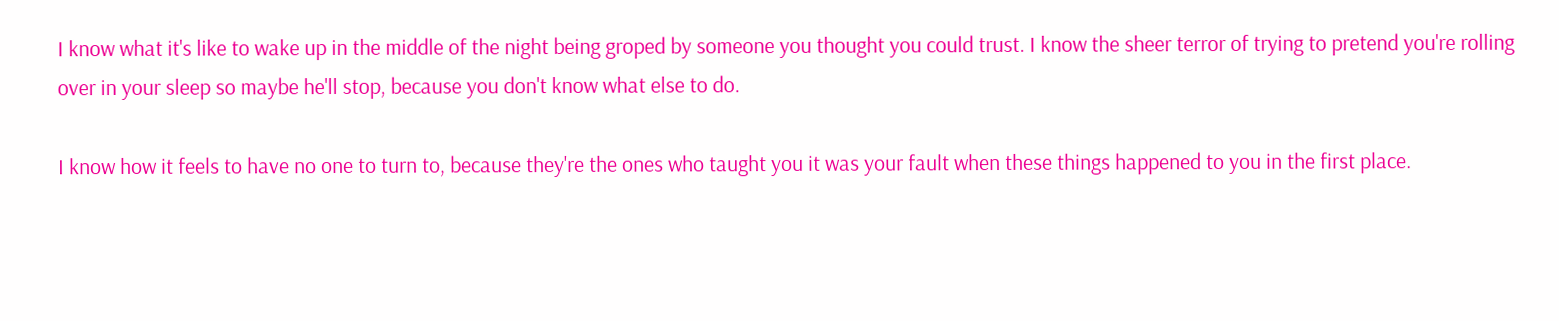I know what it's like to wake up in the middle of the night being groped by someone you thought you could trust. I know the sheer terror of trying to pretend you're rolling over in your sleep so maybe he'll stop, because you don't know what else to do.

I know how it feels to have no one to turn to, because they're the ones who taught you it was your fault when these things happened to you in the first place.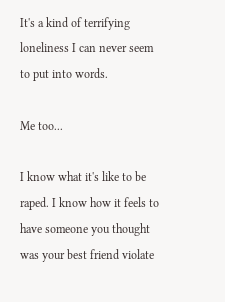It's a kind of terrifying loneliness I can never seem to put into words.

Me too...

I know what it's like to be raped. I know how it feels to have someone you thought was your best friend violate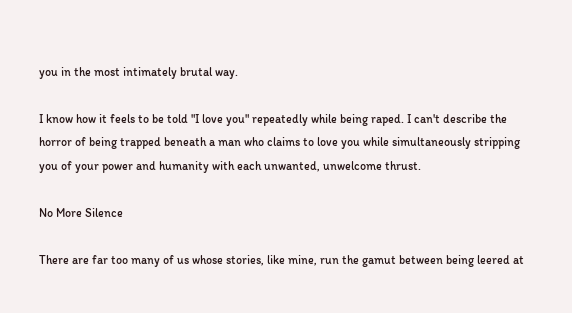you in the most intimately brutal way.

I know how it feels to be told "I love you" repeatedly while being raped. I can't describe the horror of being trapped beneath a man who claims to love you while simultaneously stripping you of your power and humanity with each unwanted, unwelcome thrust.

No More Silence

There are far too many of us whose stories, like mine, run the gamut between being leered at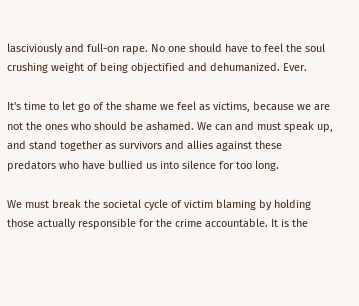lasciviously and full-on rape. No one should have to feel the soul crushing weight of being objectified and dehumanized. Ever.

It's time to let go of the shame we feel as victims, because we are not the ones who should be ashamed. We can and must speak up, and stand together as survivors and allies against these predators who have bullied us into silence for too long.

We must break the societal cycle of victim blaming by holding those actually responsible for the crime accountable. It is the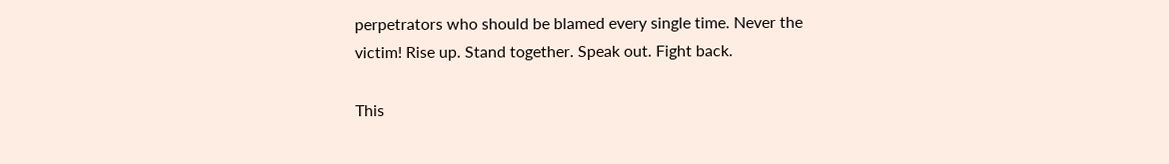perpetrators who should be blamed every single time. Never the victim! Rise up. Stand together. Speak out. Fight back.

This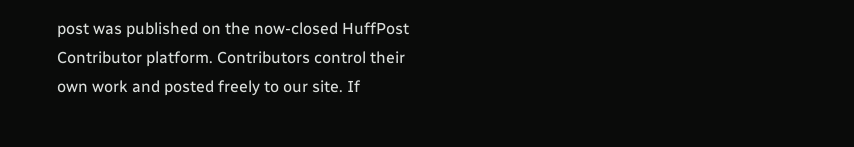post was published on the now-closed HuffPost Contributor platform. Contributors control their own work and posted freely to our site. If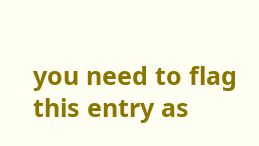you need to flag this entry as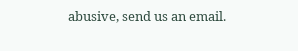abusive, send us an email.